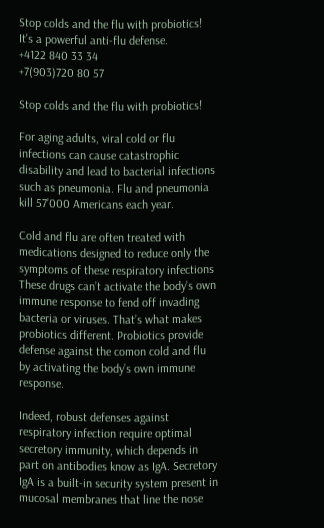Stop colds and the flu with probiotics! It's a powerful anti-flu defense.
+4122 840 33 34
+7(903)720 80 57

Stop colds and the flu with probiotics!

For aging adults, viral cold or flu infections can cause catastrophic disability and lead to bacterial infections such as pneumonia. Flu and pneumonia kill 57’000 Americans each year.

Cold and flu are often treated with medications designed to reduce only the symptoms of these respiratory infections These drugs can’t activate the body’s own immune response to fend off invading bacteria or viruses. That’s what makes probiotics different. Probiotics provide defense against the comon cold and flu by activating the body’s own immune response.

Indeed, robust defenses against respiratory infection require optimal secretory immunity, which depends in part on antibodies know as IgA. Secretory IgA is a built-in security system present in mucosal membranes that line the nose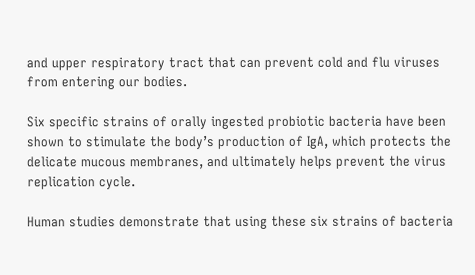and upper respiratory tract that can prevent cold and flu viruses from entering our bodies.

Six specific strains of orally ingested probiotic bacteria have been shown to stimulate the body’s production of IgA, which protects the delicate mucous membranes, and ultimately helps prevent the virus replication cycle.

Human studies demonstrate that using these six strains of bacteria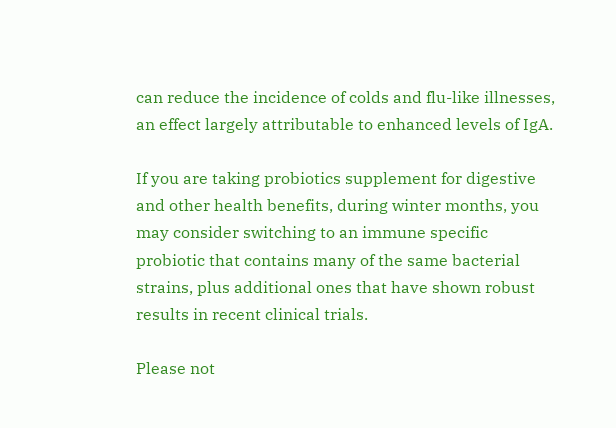can reduce the incidence of colds and flu-like illnesses, an effect largely attributable to enhanced levels of IgA.

If you are taking probiotics supplement for digestive and other health benefits, during winter months, you may consider switching to an immune specific probiotic that contains many of the same bacterial strains, plus additional ones that have shown robust results in recent clinical trials.

Please not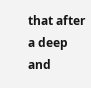that after a deep and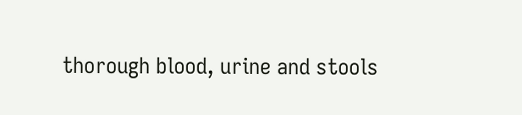thorough blood, urine and stools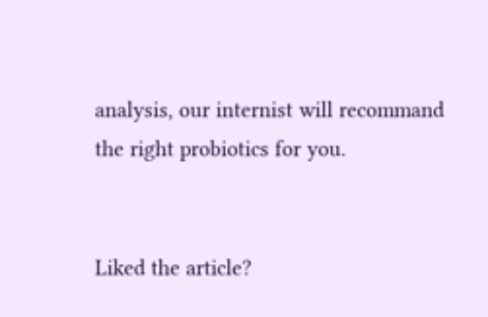analysis, our internist will recommand the right probiotics for you.


Liked the article?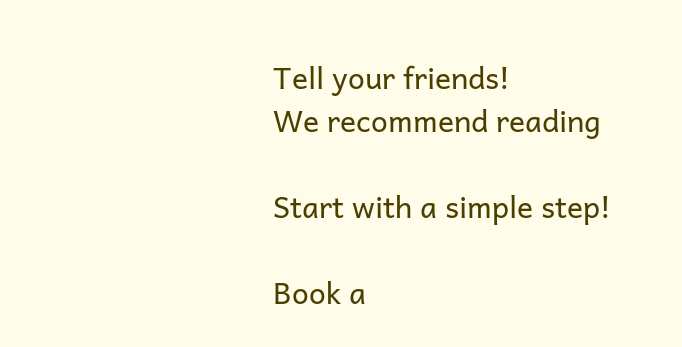Tell your friends!
We recommend reading

Start with a simple step!

Book a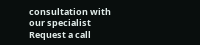consultation with our specialist
Request a call